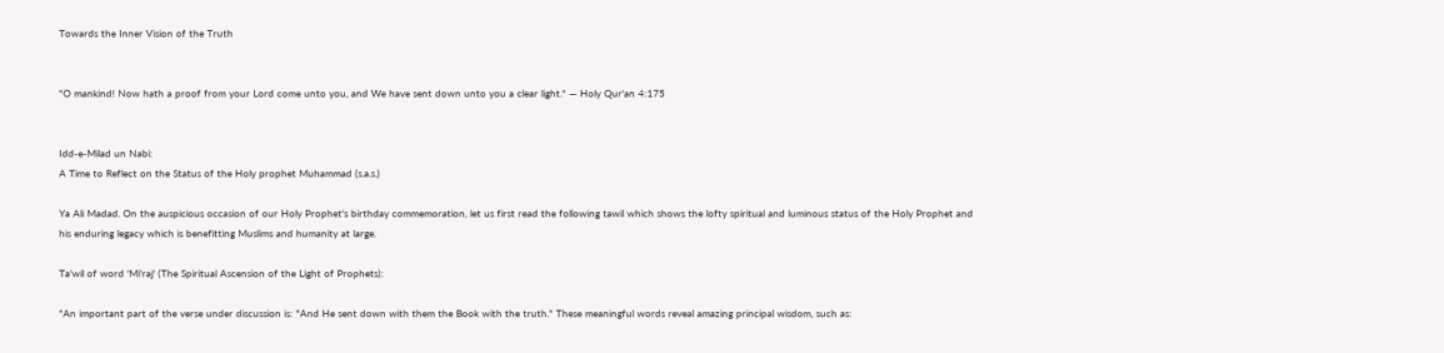Towards the Inner Vision of the Truth


"O mankind! Now hath a proof from your Lord come unto you, and We have sent down unto you a clear light." — Holy Qur'an 4:175


Idd-e-Milad un Nabi:
A Time to Reflect on the Status of the Holy prophet Muhammad (s.a.s.)

Ya Ali Madad. On the auspicious occasion of our Holy Prophet's birthday commemoration, let us first read the following tawil which shows the lofty spiritual and luminous status of the Holy Prophet and his enduring legacy which is benefitting Muslims and humanity at large.

Ta'wil of word 'Mi'raj' (The Spiritual Ascension of the Light of Prophets):

"An important part of the verse under discussion is: "And He sent down with them the Book with the truth." These meaningful words reveal amazing principal wisdom, such as: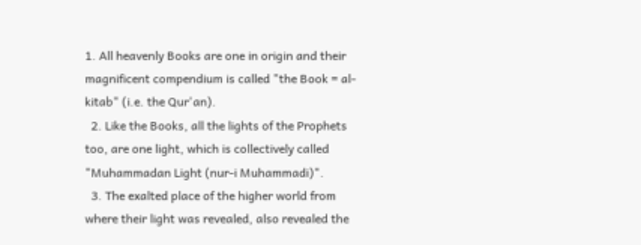1. All heavenly Books are one in origin and their magnificent compendium is called "the Book = al-kitab" (i.e. the Qur'an).
  2. Like the Books, all the lights of the Prophets too, are one light, which is collectively called "Muhammadan Light (nur-i Muhammadi)".
  3. The exalted place of the higher world from where their light was revealed, also revealed the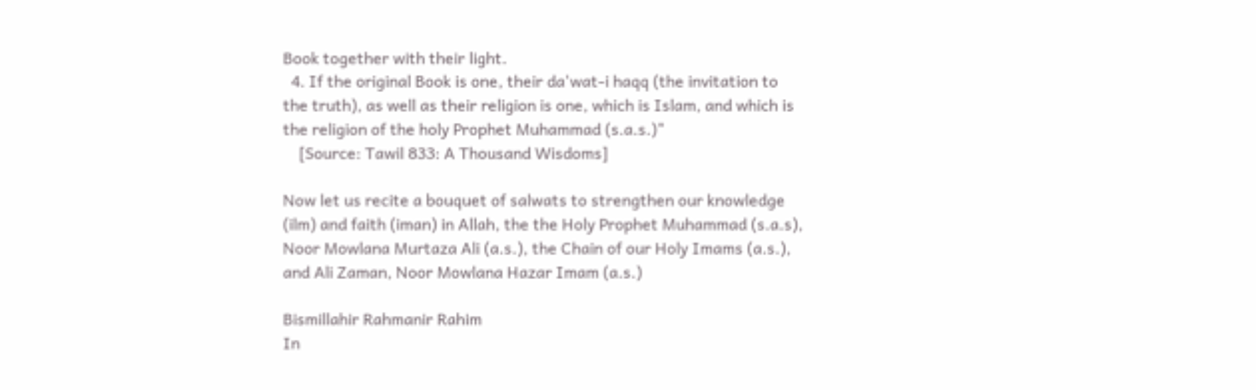Book together with their light.
  4. If the original Book is one, their da'wat-i haqq (the invitation to the truth), as well as their religion is one, which is Islam, and which is the religion of the holy Prophet Muhammad (s.a.s.)"
    [Source: Tawil 833: A Thousand Wisdoms]

Now let us recite a bouquet of salwats to strengthen our knowledge (ilm) and faith (iman) in Allah, the the Holy Prophet Muhammad (s.a.s), Noor Mowlana Murtaza Ali (a.s.), the Chain of our Holy Imams (a.s.), and Ali Zaman, Noor Mowlana Hazar Imam (a.s.)

Bismillahir Rahmanir Rahim
In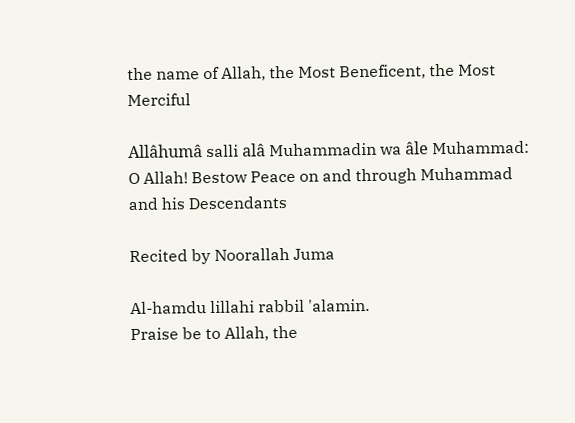the name of Allah, the Most Beneficent, the Most Merciful

Allâhumâ salli alâ Muhammadin wa âle Muhammad:
O Allah! Bestow Peace on and through Muhammad and his Descendants

Recited by Noorallah Juma

Al-hamdu lillahi rabbil 'alamin.
Praise be to Allah, the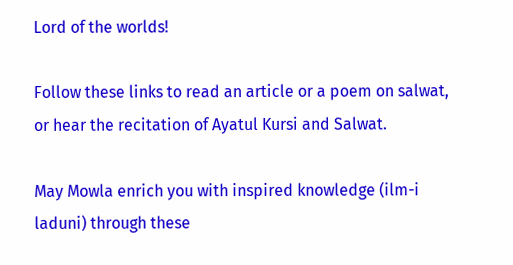Lord of the worlds!

Follow these links to read an article or a poem on salwat, or hear the recitation of Ayatul Kursi and Salwat.

May Mowla enrich you with inspired knowledge (ilm-i laduni) through these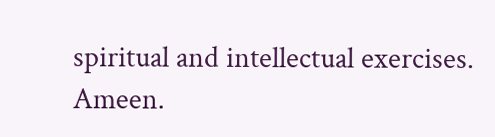spiritual and intellectual exercises. Ameen.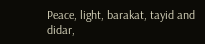Peace, light, barakat, tayid and didar,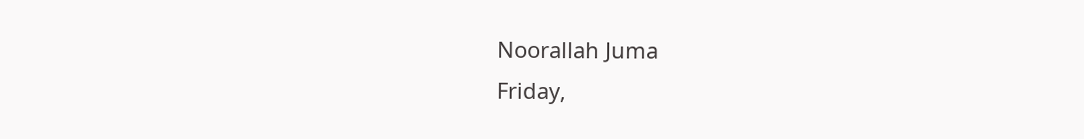Noorallah Juma
Friday,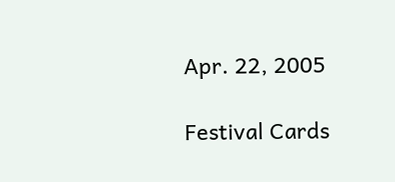Apr. 22, 2005

Festival Cards